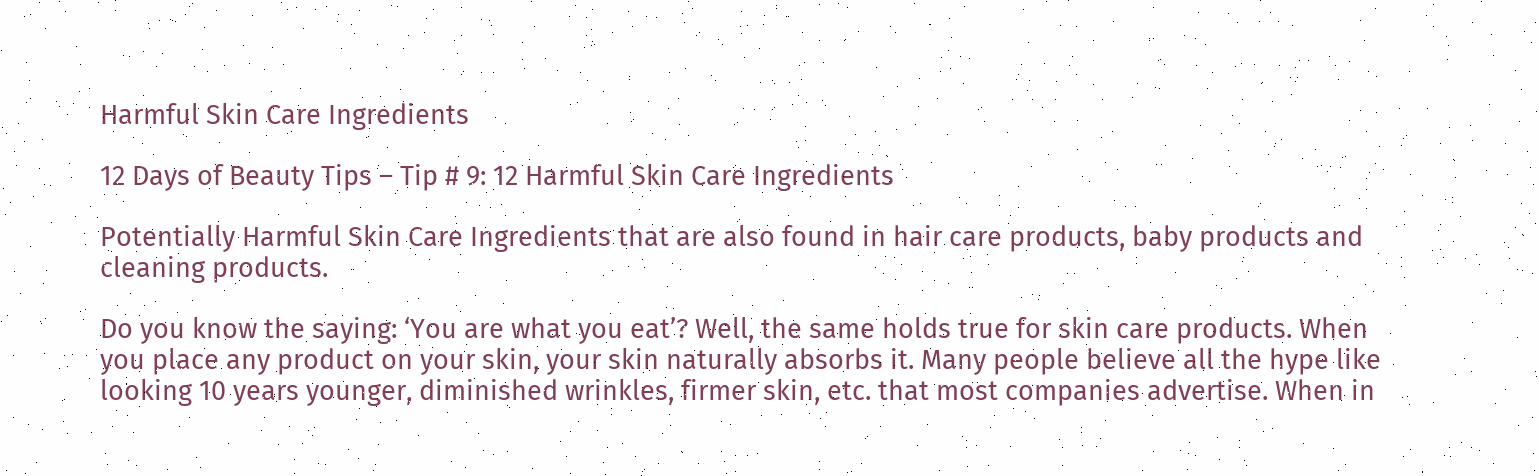Harmful Skin Care Ingredients

12 Days of Beauty Tips – Tip # 9: 12 Harmful Skin Care Ingredients

Potentially Harmful Skin Care Ingredients that are also found in hair care products, baby products and cleaning products.

Do you know the saying: ‘You are what you eat’? Well, the same holds true for skin care products. When you place any product on your skin, your skin naturally absorbs it. Many people believe all the hype like looking 10 years younger, diminished wrinkles, firmer skin, etc. that most companies advertise. When in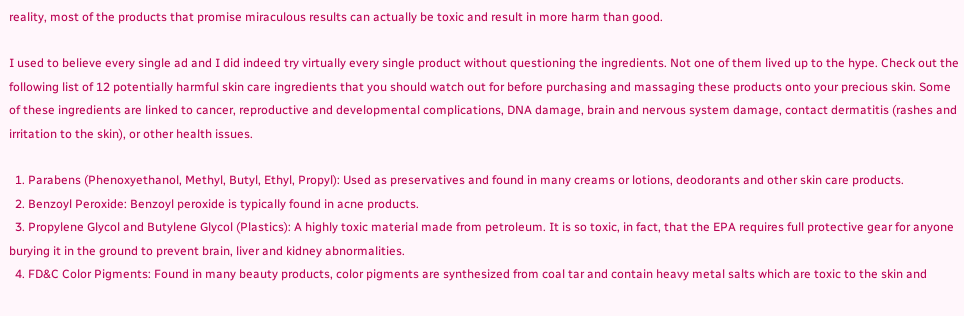reality, most of the products that promise miraculous results can actually be toxic and result in more harm than good.

I used to believe every single ad and I did indeed try virtually every single product without questioning the ingredients. Not one of them lived up to the hype. Check out the following list of 12 potentially harmful skin care ingredients that you should watch out for before purchasing and massaging these products onto your precious skin. Some of these ingredients are linked to cancer, reproductive and developmental complications, DNA damage, brain and nervous system damage, contact dermatitis (rashes and irritation to the skin), or other health issues.

  1. Parabens (Phenoxyethanol, Methyl, Butyl, Ethyl, Propyl): Used as preservatives and found in many creams or lotions, deodorants and other skin care products.
  2. Benzoyl Peroxide: Benzoyl peroxide is typically found in acne products.
  3. Propylene Glycol and Butylene Glycol (Plastics): A highly toxic material made from petroleum. It is so toxic, in fact, that the EPA requires full protective gear for anyone burying it in the ground to prevent brain, liver and kidney abnormalities.
  4. FD&C Color Pigments: Found in many beauty products, color pigments are synthesized from coal tar and contain heavy metal salts which are toxic to the skin and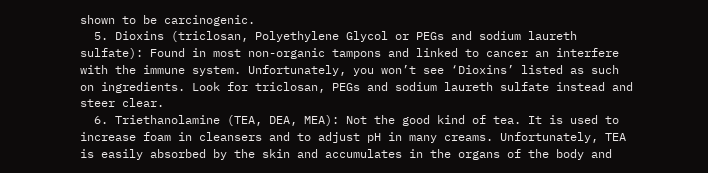shown to be carcinogenic.
  5. Dioxins (triclosan, Polyethylene Glycol or PEGs and sodium laureth sulfate): Found in most non-organic tampons and linked to cancer an interfere with the immune system. Unfortunately, you won’t see ‘Dioxins’ listed as such on ingredients. Look for triclosan, PEGs and sodium laureth sulfate instead and steer clear.
  6. Triethanolamine (TEA, DEA, MEA): Not the good kind of tea. It is used to increase foam in cleansers and to adjust pH in many creams. Unfortunately, TEA is easily absorbed by the skin and accumulates in the organs of the body and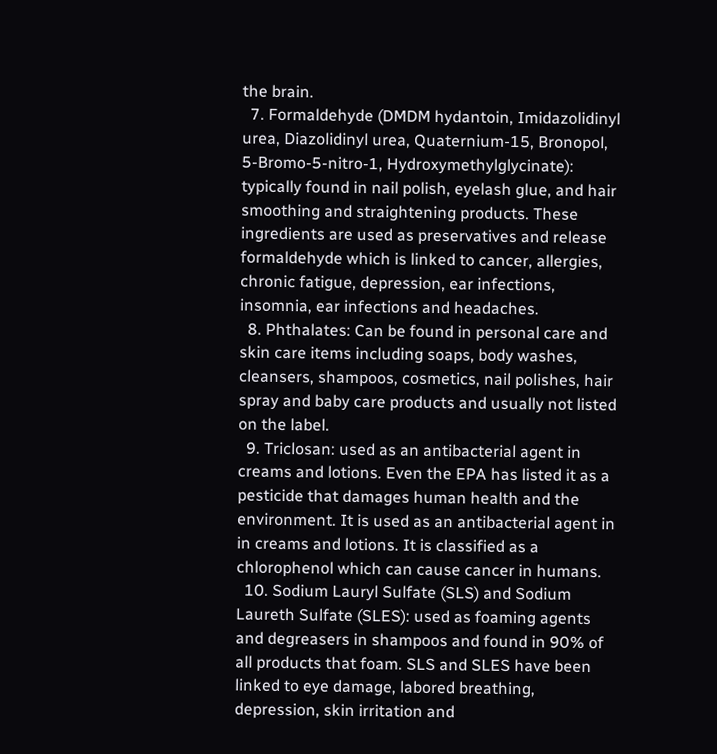the brain.
  7. Formaldehyde (DMDM hydantoin, Imidazolidinyl urea, Diazolidinyl urea, Quaternium-15, Bronopol, 5-Bromo-5-nitro-1, Hydroxymethylglycinate): typically found in nail polish, eyelash glue, and hair smoothing and straightening products. These ingredients are used as preservatives and release formaldehyde which is linked to cancer, allergies, chronic fatigue, depression, ear infections, insomnia, ear infections and headaches.
  8. Phthalates: Can be found in personal care and skin care items including soaps, body washes, cleansers, shampoos, cosmetics, nail polishes, hair spray and baby care products and usually not listed on the label.
  9. Triclosan: used as an antibacterial agent in creams and lotions. Even the EPA has listed it as a pesticide that damages human health and the environment. It is used as an antibacterial agent in in creams and lotions. It is classified as a chlorophenol which can cause cancer in humans.
  10. Sodium Lauryl Sulfate (SLS) and Sodium Laureth Sulfate (SLES): used as foaming agents and degreasers in shampoos and found in 90% of all products that foam. SLS and SLES have been linked to eye damage, labored breathing, depression, skin irritation and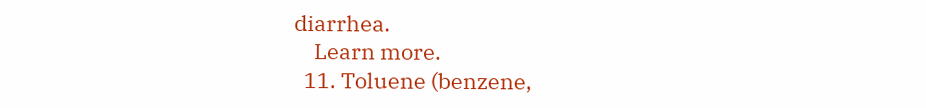diarrhea.
    Learn more.
  11. Toluene (benzene,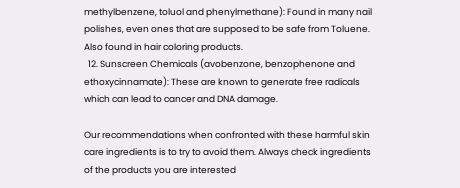methylbenzene, toluol and phenylmethane): Found in many nail polishes, even ones that are supposed to be safe from Toluene. Also found in hair coloring products.
  12. Sunscreen Chemicals (avobenzone, benzophenone and ethoxycinnamate): These are known to generate free radicals which can lead to cancer and DNA damage.

Our recommendations when confronted with these harmful skin care ingredients is to try to avoid them. Always check ingredients of the products you are interested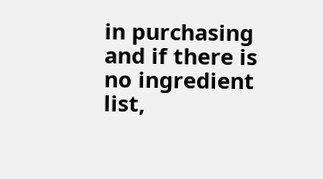in purchasing and if there is no ingredient list,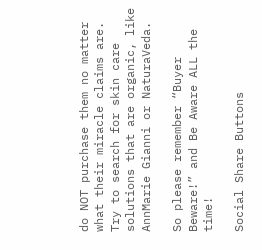do NOT purchase them no matter what their miracle claims are. Try to search for skin care solutions that are organic, like AnnMarie Gianni or NaturaVeda.

So please remember “Buyer Beware!” and Be Aware ALL the time!

Social Share Buttons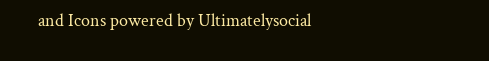and Icons powered by Ultimatelysocial